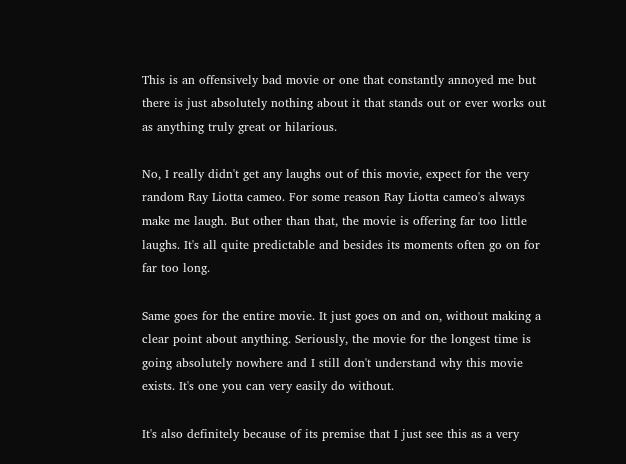This is an offensively bad movie or one that constantly annoyed me but there is just absolutely nothing about it that stands out or ever works out as anything truly great or hilarious.

No, I really didn't get any laughs out of this movie, expect for the very random Ray Liotta cameo. For some reason Ray Liotta cameo's always make me laugh. But other than that, the movie is offering far too little laughs. It's all quite predictable and besides its moments often go on for far too long.

Same goes for the entire movie. It just goes on and on, without making a clear point about anything. Seriously, the movie for the longest time is going absolutely nowhere and I still don't understand why this movie exists. It's one you can very easily do without.

It's also definitely because of its premise that I just see this as a very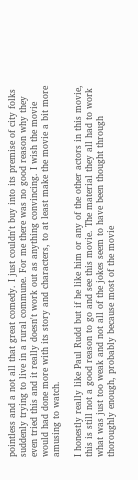pointless and a not all that great comedy. I just couldn't buy into its premise of city folks suddenly trying to live in a rural commune. For me there was no good reason why they even tried this and it really doesn't work out as anything convincing. I wish the movie would had done more with its story and characters, to at least make the movie a bit more amusing to watch.

I honestly really like Paul Rudd but if he like him or any of the other actors in this movie, this is still not a good reason to go and see this movie. The material they all had to work what was just too weak and not all of the jokes seem to have been thought through thoroughly enough, probably because most of the movie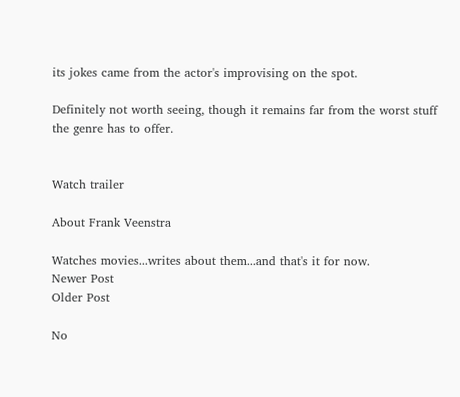its jokes came from the actor's improvising on the spot.

Definitely not worth seeing, though it remains far from the worst stuff the genre has to offer.


Watch trailer

About Frank Veenstra

Watches movies...writes about them...and that's it for now.
Newer Post
Older Post

No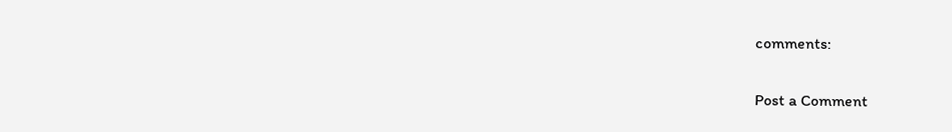comments:

Post a Comment